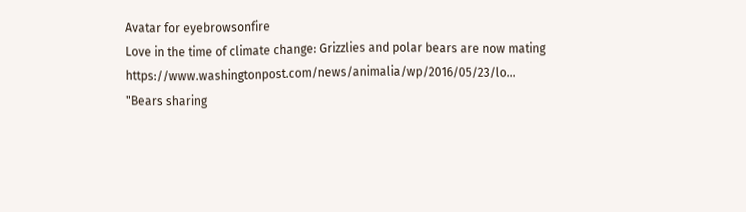Avatar for eyebrowsonfire
Love in the time of climate change: Grizzlies and polar bears are now mating https://www.washingtonpost.com/news/animalia/wp/2016/05/23/lo...
"Bears sharing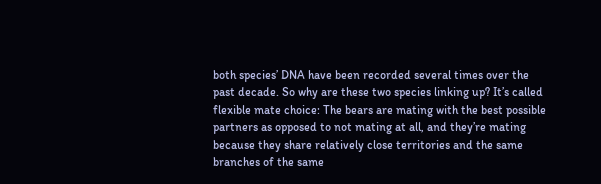both species’ DNA have been recorded several times over the past decade. So why are these two species linking up? It’s called flexible mate choice: The bears are mating with the best possible partners as opposed to not mating at all, and they’re mating because they share relatively close territories and the same branches of the same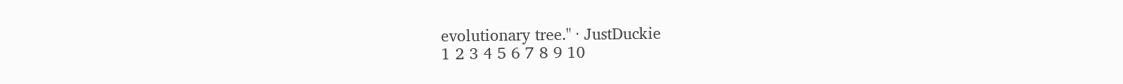evolutionary tree." · JustDuckie
1 2 3 4 5 6 7 8 9 10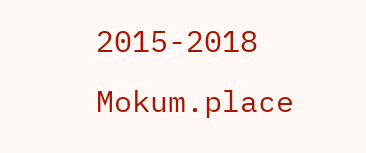2015-2018 Mokum.place